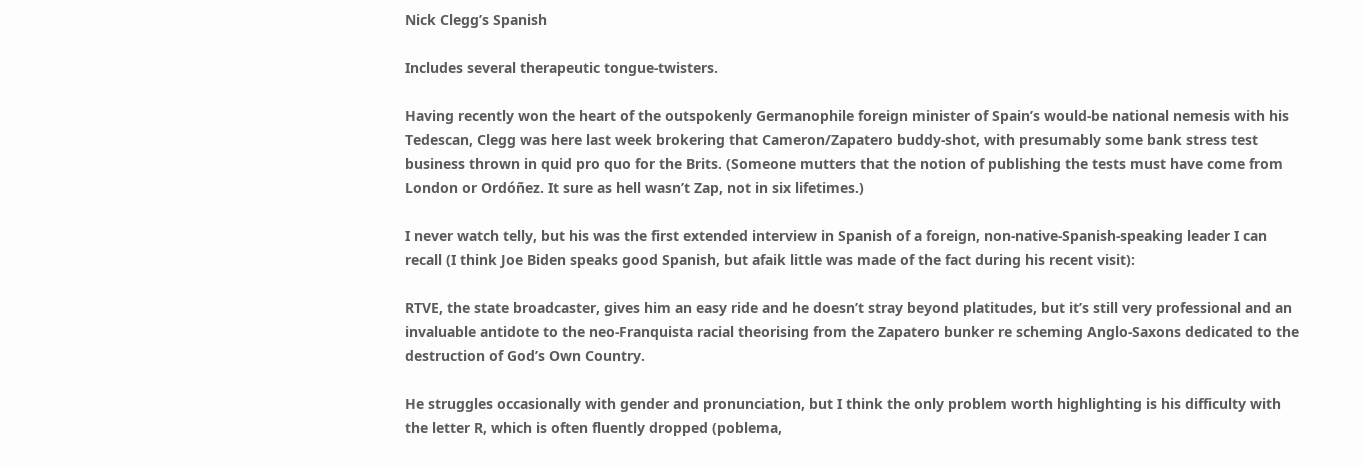Nick Clegg’s Spanish

Includes several therapeutic tongue-twisters.

Having recently won the heart of the outspokenly Germanophile foreign minister of Spain’s would-be national nemesis with his Tedescan, Clegg was here last week brokering that Cameron/Zapatero buddy-shot, with presumably some bank stress test business thrown in quid pro quo for the Brits. (Someone mutters that the notion of publishing the tests must have come from London or Ordóñez. It sure as hell wasn’t Zap, not in six lifetimes.)

I never watch telly, but his was the first extended interview in Spanish of a foreign, non-native-Spanish-speaking leader I can recall (I think Joe Biden speaks good Spanish, but afaik little was made of the fact during his recent visit):

RTVE, the state broadcaster, gives him an easy ride and he doesn’t stray beyond platitudes, but it’s still very professional and an invaluable antidote to the neo-Franquista racial theorising from the Zapatero bunker re scheming Anglo-Saxons dedicated to the destruction of God’s Own Country.

He struggles occasionally with gender and pronunciation, but I think the only problem worth highlighting is his difficulty with the letter R, which is often fluently dropped (poblema,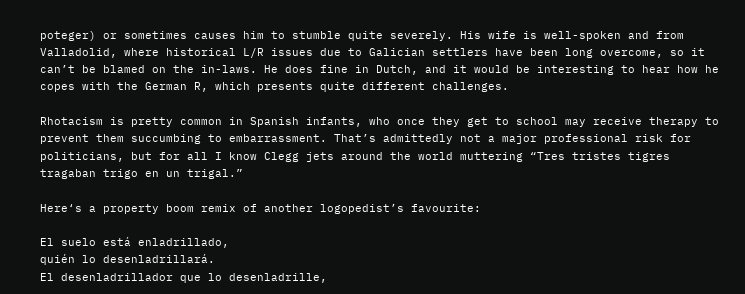poteger) or sometimes causes him to stumble quite severely. His wife is well-spoken and from Valladolid, where historical L/R issues due to Galician settlers have been long overcome, so it can’t be blamed on the in-laws. He does fine in Dutch, and it would be interesting to hear how he copes with the German R, which presents quite different challenges.

Rhotacism is pretty common in Spanish infants, who once they get to school may receive therapy to prevent them succumbing to embarrassment. That’s admittedly not a major professional risk for politicians, but for all I know Clegg jets around the world muttering “Tres tristes tigres tragaban trigo en un trigal.”

Here‘s a property boom remix of another logopedist’s favourite:

El suelo está enladrillado,
quién lo desenladrillará.
El desenladrillador que lo desenladrille,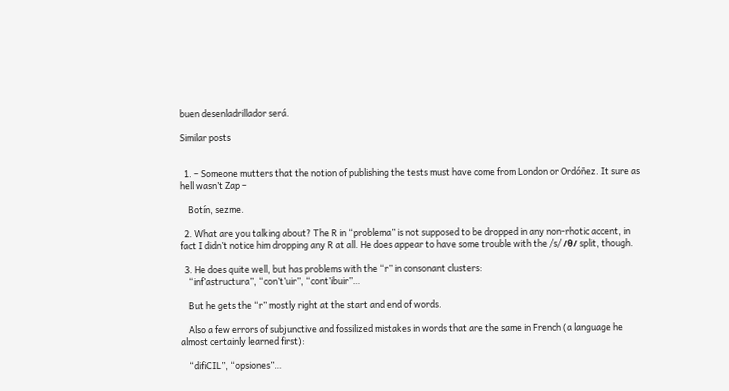buen desenladrillador será.

Similar posts


  1. – Someone mutters that the notion of publishing the tests must have come from London or Ordóñez. It sure as hell wasn’t Zap –

    Botín, sezme.

  2. What are you talking about? The R in “problema” is not supposed to be dropped in any non-rhotic accent, in fact I didn’t notice him dropping any R at all. He does appear to have some trouble with the /s/ /θ/ split, though.

  3. He does quite well, but has problems with the “r” in consonant clusters:
    “inf’astructura”, “con’t’uir”, “cont’ibuir”…

    But he gets the “r” mostly right at the start and end of words.

    Also a few errors of subjunctive and fossilized mistakes in words that are the same in French (a language he almost certainly learned first):

    “difiCIL”, “opsiones”…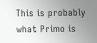This is probably what Primo is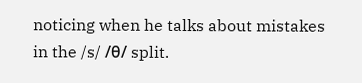noticing when he talks about mistakes in the /s/ /θ/ split.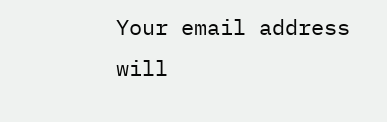Your email address will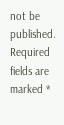not be published. Required fields are marked *